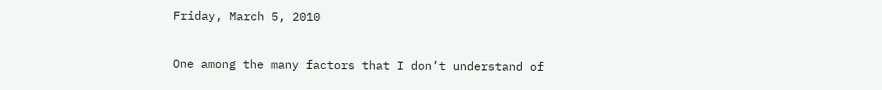Friday, March 5, 2010

One among the many factors that I don’t understand of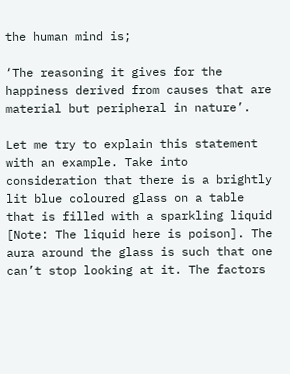the human mind is;

‘The reasoning it gives for the happiness derived from causes that are material but peripheral in nature’.

Let me try to explain this statement with an example. Take into consideration that there is a brightly lit blue coloured glass on a table that is filled with a sparkling liquid [Note: The liquid here is poison]. The aura around the glass is such that one can’t stop looking at it. The factors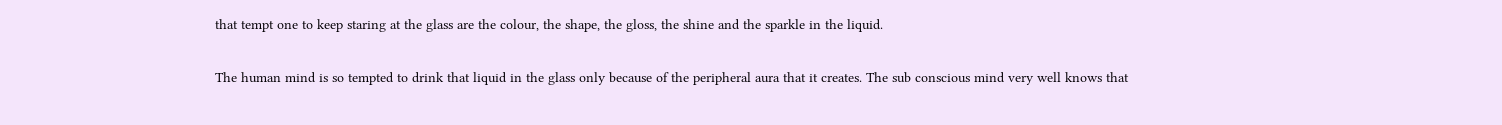that tempt one to keep staring at the glass are the colour, the shape, the gloss, the shine and the sparkle in the liquid.

The human mind is so tempted to drink that liquid in the glass only because of the peripheral aura that it creates. The sub conscious mind very well knows that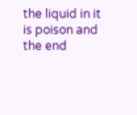the liquid in it is poison and the end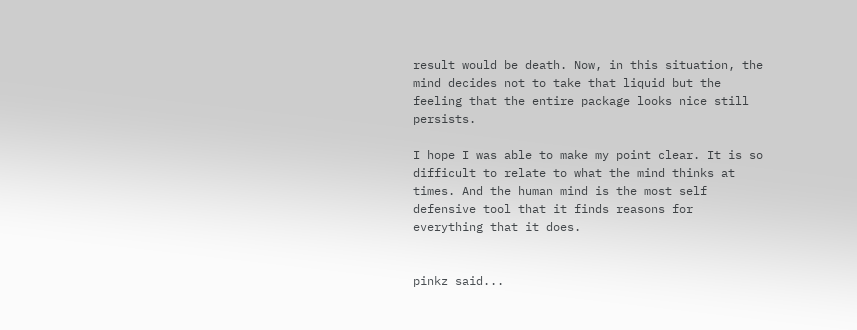result would be death. Now, in this situation, the mind decides not to take that liquid but the feeling that the entire package looks nice still persists.

I hope I was able to make my point clear. It is so difficult to relate to what the mind thinks at times. And the human mind is the most self defensive tool that it finds reasons for everything that it does.


pinkz said...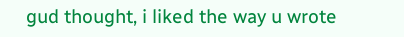gud thought, i liked the way u wrote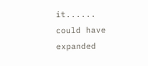it...... could have expanded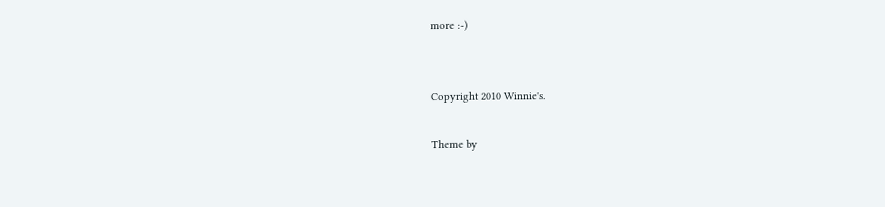more :-)


Copyright 2010 Winnie's.

Theme by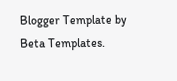Blogger Template by Beta Templates.